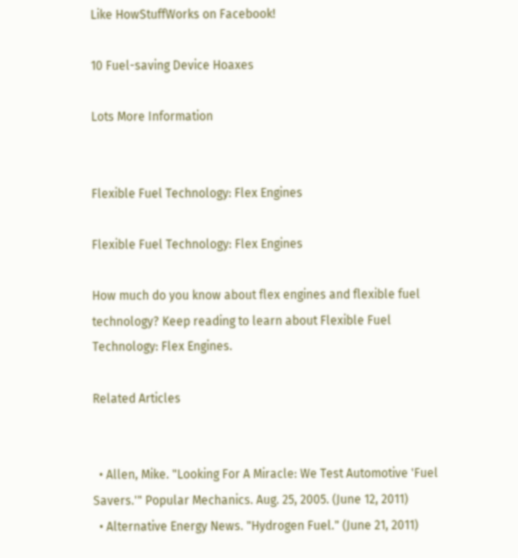Like HowStuffWorks on Facebook!

10 Fuel-saving Device Hoaxes

Lots More Information


Flexible Fuel Technology: Flex Engines

Flexible Fuel Technology: Flex Engines

How much do you know about flex engines and flexible fuel technology? Keep reading to learn about Flexible Fuel Technology: Flex Engines.

Related Articles


  • Allen, Mike. "Looking For A Miracle: We Test Automotive 'Fuel Savers.'" Popular Mechanics. Aug. 25, 2005. (June 12, 2011)
  • Alternative Energy News. "Hydrogen Fuel." (June 21, 2011)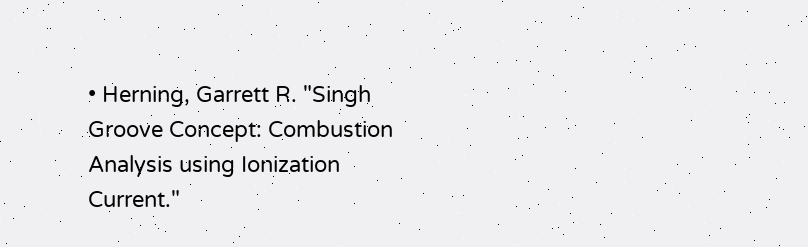• Herning, Garrett R. "Singh Groove Concept: Combustion Analysis using Ionization Current."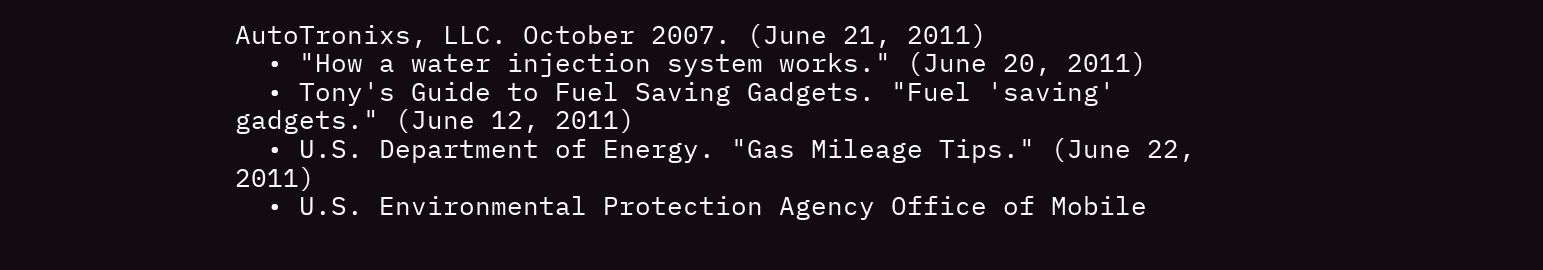AutoTronixs, LLC. October 2007. (June 21, 2011)
  • "How a water injection system works." (June 20, 2011)
  • Tony's Guide to Fuel Saving Gadgets. "Fuel 'saving' gadgets." (June 12, 2011)
  • U.S. Department of Energy. "Gas Mileage Tips." (June 22, 2011)
  • U.S. Environmental Protection Agency Office of Mobile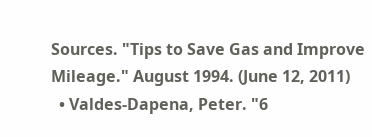Sources. "Tips to Save Gas and Improve Mileage." August 1994. (June 12, 2011)
  • Valdes-Dapena, Peter. "6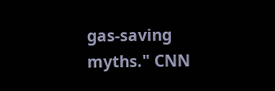gas-saving myths." CNN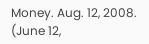Money. Aug. 12, 2008. (June 12,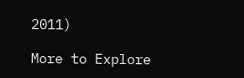2011)

More to Explore